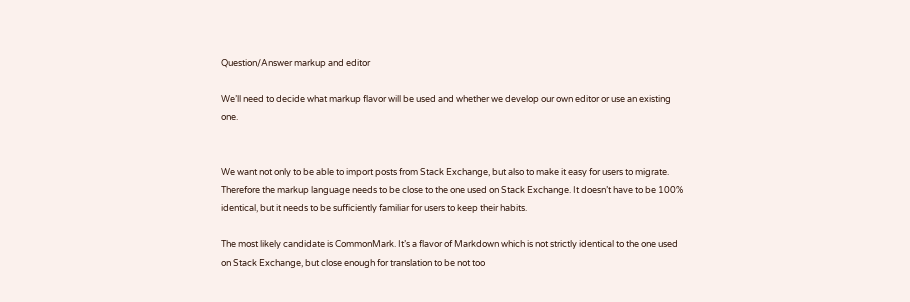Question/Answer markup and editor

We’ll need to decide what markup flavor will be used and whether we develop our own editor or use an existing one.


We want not only to be able to import posts from Stack Exchange, but also to make it easy for users to migrate. Therefore the markup language needs to be close to the one used on Stack Exchange. It doesn’t have to be 100% identical, but it needs to be sufficiently familiar for users to keep their habits.

The most likely candidate is CommonMark. It’s a flavor of Markdown which is not strictly identical to the one used on Stack Exchange, but close enough for translation to be not too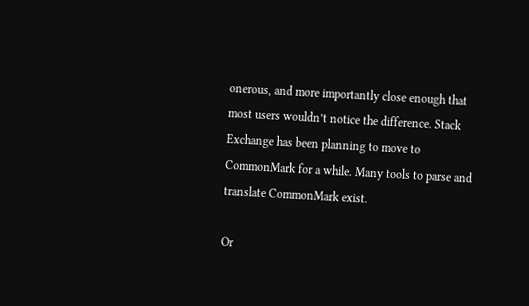onerous, and more importantly close enough that most users wouldn’t notice the difference. Stack Exchange has been planning to move to CommonMark for a while. Many tools to parse and translate CommonMark exist.

Or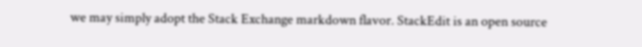we may simply adopt the Stack Exchange markdown flavor. StackEdit is an open source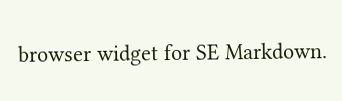browser widget for SE Markdown.